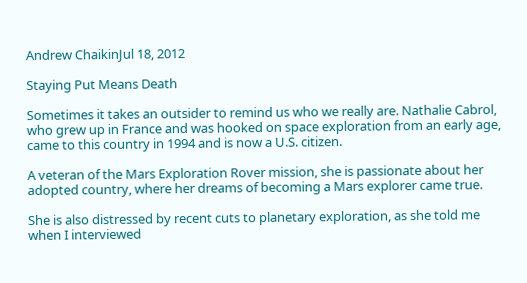Andrew ChaikinJul 18, 2012

Staying Put Means Death

Sometimes it takes an outsider to remind us who we really are. Nathalie Cabrol, who grew up in France and was hooked on space exploration from an early age, came to this country in 1994 and is now a U.S. citizen.

A veteran of the Mars Exploration Rover mission, she is passionate about her adopted country, where her dreams of becoming a Mars explorer came true.

She is also distressed by recent cuts to planetary exploration, as she told me when I interviewed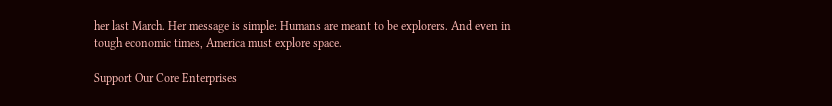her last March. Her message is simple: Humans are meant to be explorers. And even in tough economic times, America must explore space.

Support Our Core Enterprises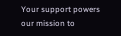Your support powers our mission to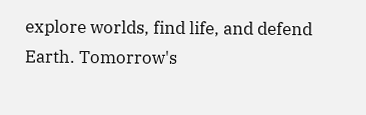explore worlds, find life, and defend Earth. Tomorrow's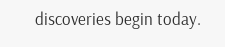discoveries begin today.